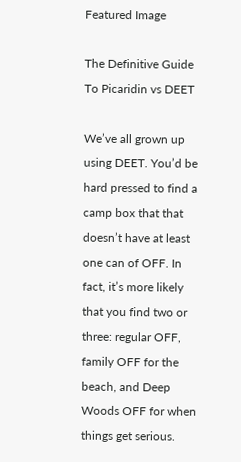Featured Image

The Definitive Guide To Picaridin vs DEET

We’ve all grown up using DEET. You’d be hard pressed to find a camp box that that doesn’t have at least one can of OFF. In fact, it’s more likely that you find two or three: regular OFF, family OFF for the beach, and Deep Woods OFF for when things get serious.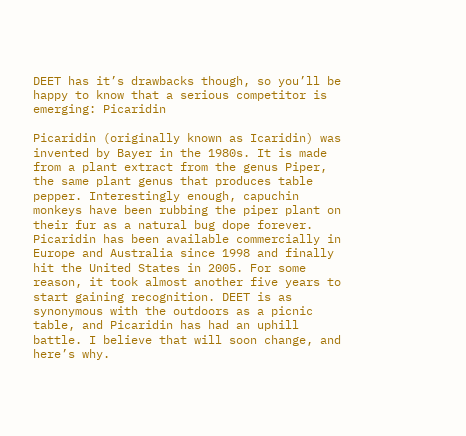DEET has it’s drawbacks though, so you’ll be happy to know that a serious competitor is emerging: Picaridin

Picaridin (originally known as Icaridin) was invented by Bayer in the 1980s. It is made from a plant extract from the genus Piper, the same plant genus that produces table pepper. Interestingly enough, capuchin monkeys have been rubbing the piper plant on their fur as a natural bug dope forever. Picaridin has been available commercially in Europe and Australia since 1998 and finally hit the United States in 2005. For some reason, it took almost another five years to start gaining recognition. DEET is as synonymous with the outdoors as a picnic table, and Picaridin has had an uphill battle. I believe that will soon change, and here’s why.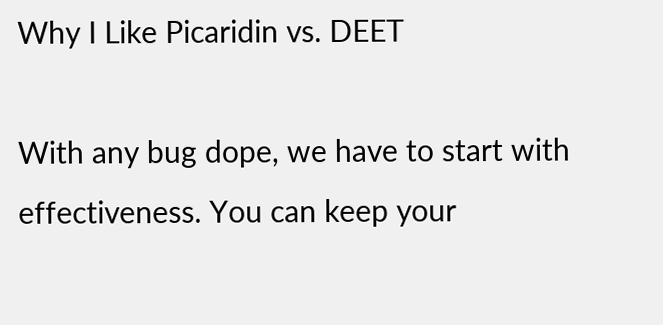Why I Like Picaridin vs. DEET

With any bug dope, we have to start with effectiveness. You can keep your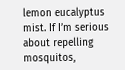lemon eucalyptus mist. If I’m serious about repelling mosquitos,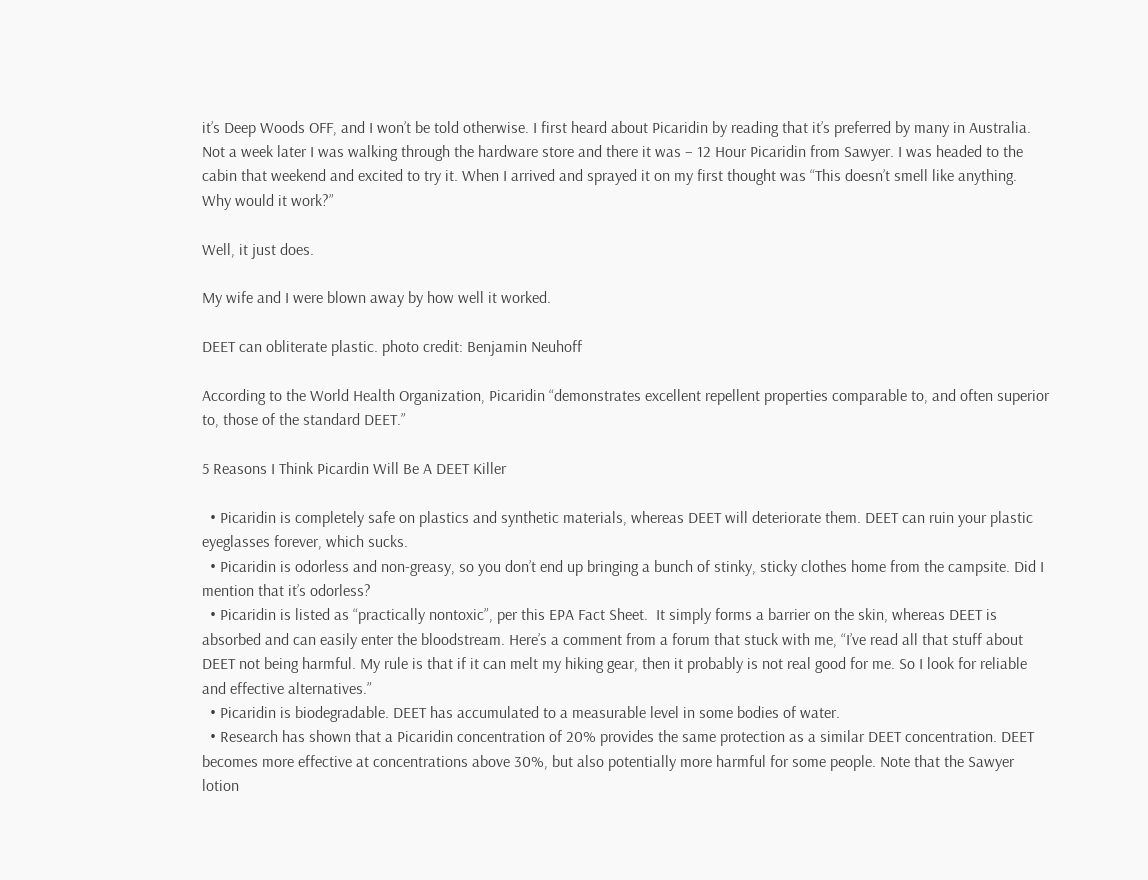it’s Deep Woods OFF, and I won’t be told otherwise. I first heard about Picaridin by reading that it’s preferred by many in Australia. Not a week later I was walking through the hardware store and there it was – 12 Hour Picaridin from Sawyer. I was headed to the cabin that weekend and excited to try it. When I arrived and sprayed it on my first thought was “This doesn’t smell like anything. Why would it work?”

Well, it just does.

My wife and I were blown away by how well it worked.

DEET can obliterate plastic. photo credit: Benjamin Neuhoff

According to the World Health Organization, Picaridin “demonstrates excellent repellent properties comparable to, and often superior to, those of the standard DEET.”

5 Reasons I Think Picardin Will Be A DEET Killer

  • Picaridin is completely safe on plastics and synthetic materials, whereas DEET will deteriorate them. DEET can ruin your plastic eyeglasses forever, which sucks.
  • Picaridin is odorless and non-greasy, so you don’t end up bringing a bunch of stinky, sticky clothes home from the campsite. Did I mention that it’s odorless?
  • Picaridin is listed as “practically nontoxic”, per this EPA Fact Sheet.  It simply forms a barrier on the skin, whereas DEET is absorbed and can easily enter the bloodstream. Here’s a comment from a forum that stuck with me, “I’ve read all that stuff about DEET not being harmful. My rule is that if it can melt my hiking gear, then it probably is not real good for me. So I look for reliable and effective alternatives.”
  • Picaridin is biodegradable. DEET has accumulated to a measurable level in some bodies of water.
  • Research has shown that a Picaridin concentration of 20% provides the same protection as a similar DEET concentration. DEET becomes more effective at concentrations above 30%, but also potentially more harmful for some people. Note that the Sawyer lotion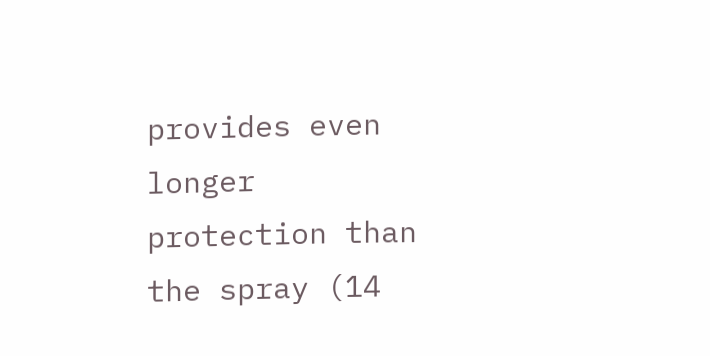provides even longer protection than the spray (14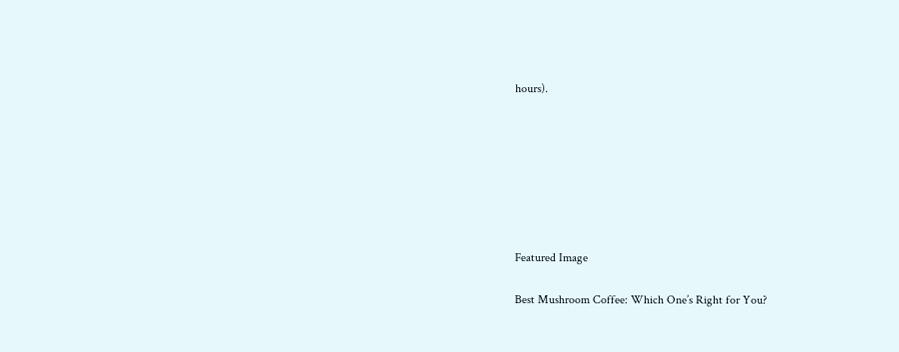hours).







Featured Image

Best Mushroom Coffee: Which One’s Right for You?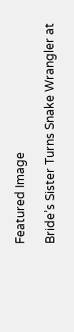Featured Image

Bride’s Sister Turns Snake Wrangler at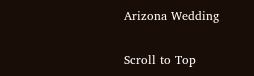Arizona Wedding

Scroll to Top